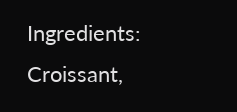Ingredients: Croissant,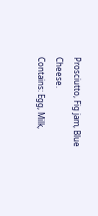Prosciutto, Fig jam, Blue Cheese.
Contains: Egg, Milk,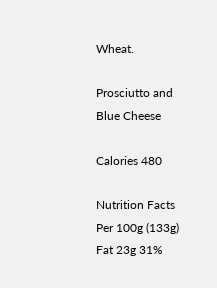Wheat.

Prosciutto and Blue Cheese

Calories 480

Nutrition Facts
Per 100g (133g)
Fat 23g 31%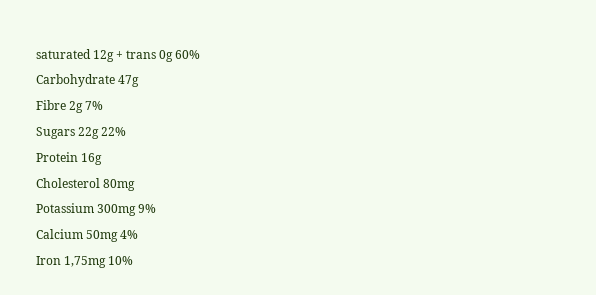saturated 12g + trans 0g 60%
Carbohydrate 47g
Fibre 2g 7%
Sugars 22g 22%
Protein 16g
Cholesterol 80mg
Potassium 300mg 9%
Calcium 50mg 4%
Iron 1,75mg 10%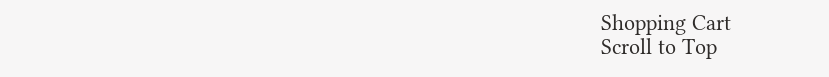Shopping Cart
Scroll to Top